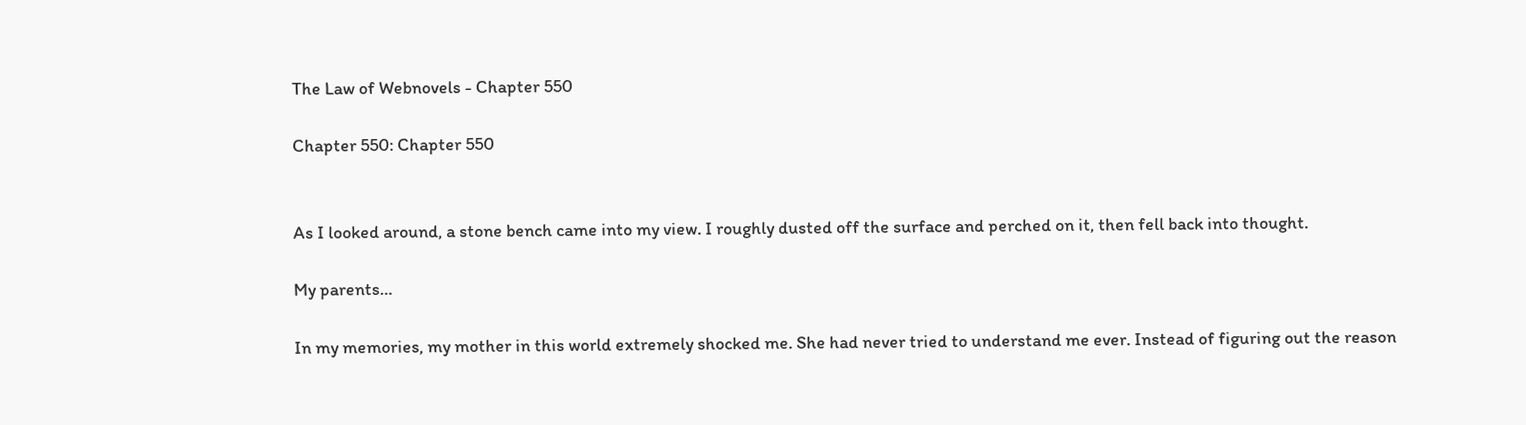The Law of Webnovels - Chapter 550

Chapter 550: Chapter 550


As I looked around, a stone bench came into my view. I roughly dusted off the surface and perched on it, then fell back into thought.

My parents…

In my memories, my mother in this world extremely shocked me. She had never tried to understand me ever. Instead of figuring out the reason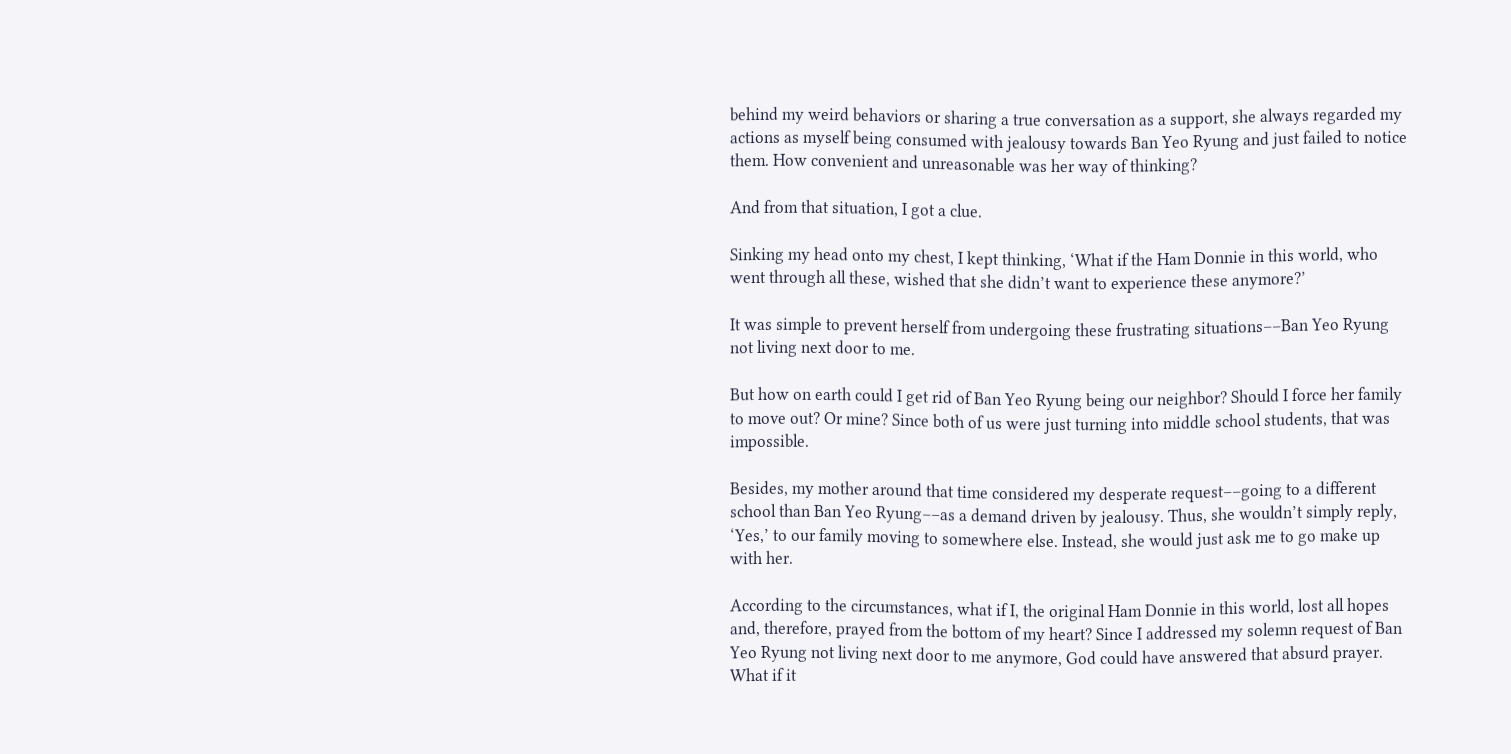behind my weird behaviors or sharing a true conversation as a support, she always regarded my actions as myself being consumed with jealousy towards Ban Yeo Ryung and just failed to notice them. How convenient and unreasonable was her way of thinking?

And from that situation, I got a clue.

Sinking my head onto my chest, I kept thinking, ‘What if the Ham Donnie in this world, who went through all these, wished that she didn’t want to experience these anymore?’

It was simple to prevent herself from undergoing these frustrating situations––Ban Yeo Ryung not living next door to me.

But how on earth could I get rid of Ban Yeo Ryung being our neighbor? Should I force her family to move out? Or mine? Since both of us were just turning into middle school students, that was impossible.

Besides, my mother around that time considered my desperate request––going to a different school than Ban Yeo Ryung––as a demand driven by jealousy. Thus, she wouldn’t simply reply, ‘Yes,’ to our family moving to somewhere else. Instead, she would just ask me to go make up with her.

According to the circumstances, what if I, the original Ham Donnie in this world, lost all hopes and, therefore, prayed from the bottom of my heart? Since I addressed my solemn request of Ban Yeo Ryung not living next door to me anymore, God could have answered that absurd prayer. What if it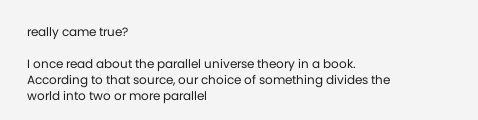really came true?

I once read about the parallel universe theory in a book. According to that source, our choice of something divides the world into two or more parallel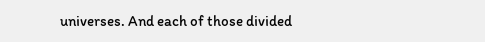universes. And each of those divided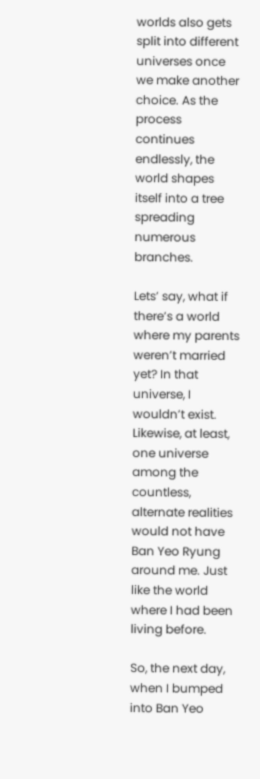worlds also gets split into different universes once we make another choice. As the process continues endlessly, the world shapes itself into a tree spreading numerous branches.

Lets’ say, what if there’s a world where my parents weren’t married yet? In that universe, I wouldn’t exist. Likewise, at least, one universe among the countless, alternate realities would not have Ban Yeo Ryung around me. Just like the world where I had been living before.

So, the next day, when I bumped into Ban Yeo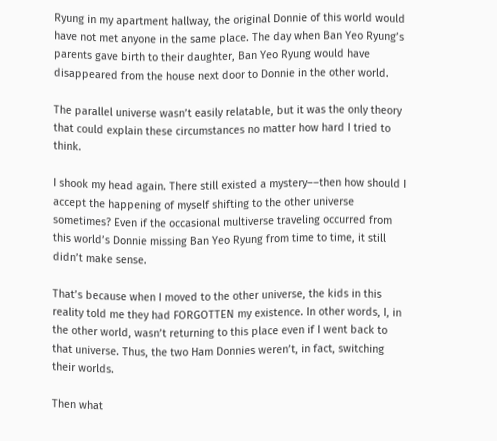Ryung in my apartment hallway, the original Donnie of this world would have not met anyone in the same place. The day when Ban Yeo Ryung’s parents gave birth to their daughter, Ban Yeo Ryung would have disappeared from the house next door to Donnie in the other world.

The parallel universe wasn’t easily relatable, but it was the only theory that could explain these circumstances no matter how hard I tried to think.

I shook my head again. There still existed a mystery––then how should I accept the happening of myself shifting to the other universe sometimes? Even if the occasional multiverse traveling occurred from this world’s Donnie missing Ban Yeo Ryung from time to time, it still didn’t make sense.

That’s because when I moved to the other universe, the kids in this reality told me they had FORGOTTEN my existence. In other words, I, in the other world, wasn’t returning to this place even if I went back to that universe. Thus, the two Ham Donnies weren’t, in fact, switching their worlds.

Then what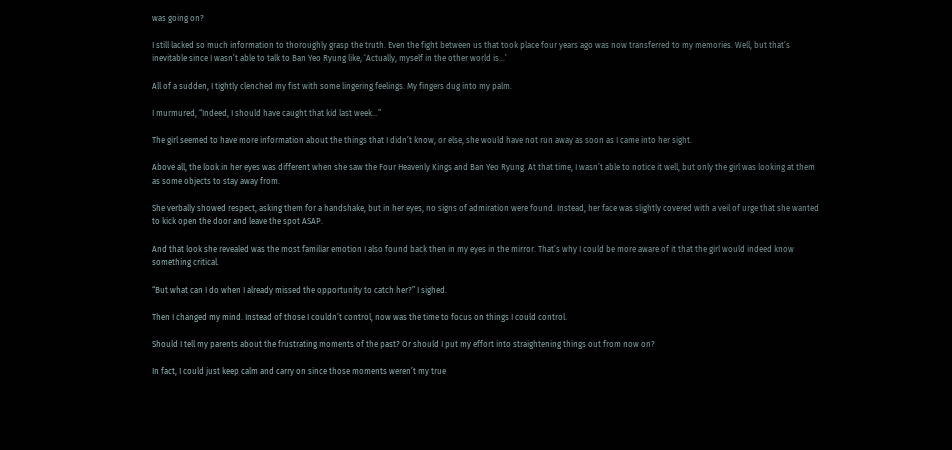was going on?

I still lacked so much information to thoroughly grasp the truth. Even the fight between us that took place four years ago was now transferred to my memories. Well, but that’s inevitable since I wasn’t able to talk to Ban Yeo Ryung like, ‘Actually, myself in the other world is…’

All of a sudden, I tightly clenched my fist with some lingering feelings. My fingers dug into my palm.

I murmured, “Indeed, I should have caught that kid last week…”

The girl seemed to have more information about the things that I didn’t know, or else, she would have not run away as soon as I came into her sight.

Above all, the look in her eyes was different when she saw the Four Heavenly Kings and Ban Yeo Ryung. At that time, I wasn’t able to notice it well, but only the girl was looking at them as some objects to stay away from.

She verbally showed respect, asking them for a handshake, but in her eyes, no signs of admiration were found. Instead, her face was slightly covered with a veil of urge that she wanted to kick open the door and leave the spot ASAP.

And that look she revealed was the most familiar emotion I also found back then in my eyes in the mirror. That’s why I could be more aware of it that the girl would indeed know something critical.

“But what can I do when I already missed the opportunity to catch her?” I sighed.

Then I changed my mind. Instead of those I couldn’t control, now was the time to focus on things I could control.

Should I tell my parents about the frustrating moments of the past? Or should I put my effort into straightening things out from now on?

In fact, I could just keep calm and carry on since those moments weren’t my true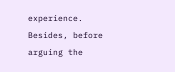experience. Besides, before arguing the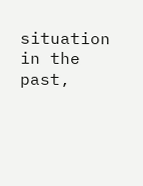situation in the past,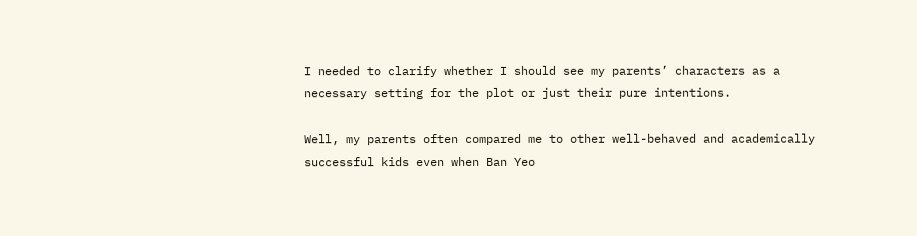I needed to clarify whether I should see my parents’ characters as a necessary setting for the plot or just their pure intentions.

Well, my parents often compared me to other well-behaved and academically successful kids even when Ban Yeo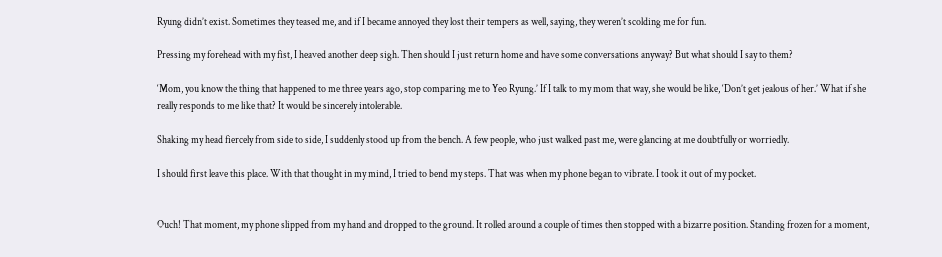Ryung didn’t exist. Sometimes they teased me, and if I became annoyed they lost their tempers as well, saying, they weren’t scolding me for fun.

Pressing my forehead with my fist, I heaved another deep sigh. Then should I just return home and have some conversations anyway? But what should I say to them?

‘Mom, you know the thing that happened to me three years ago, stop comparing me to Yeo Ryung.’ If I talk to my mom that way, she would be like, ‘Don’t get jealous of her.’ What if she really responds to me like that? It would be sincerely intolerable.

Shaking my head fiercely from side to side, I suddenly stood up from the bench. A few people, who just walked past me, were glancing at me doubtfully or worriedly.

I should first leave this place. With that thought in my mind, I tried to bend my steps. That was when my phone began to vibrate. I took it out of my pocket.


Ouch! That moment, my phone slipped from my hand and dropped to the ground. It rolled around a couple of times then stopped with a bizarre position. Standing frozen for a moment,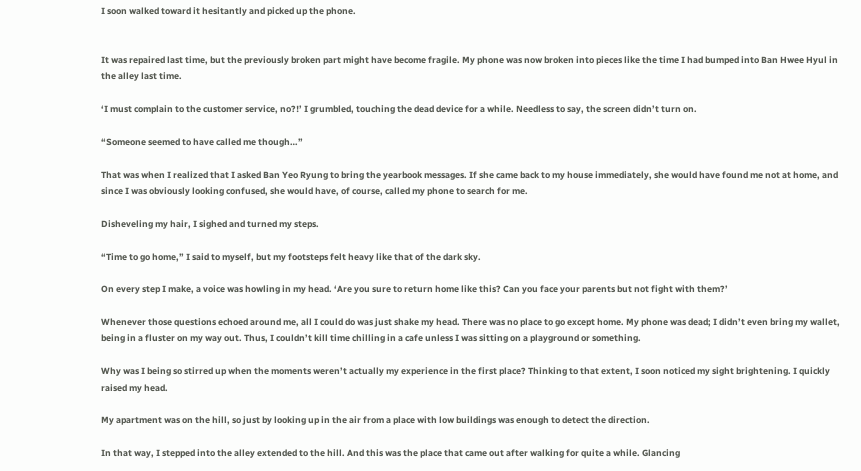I soon walked toward it hesitantly and picked up the phone.


It was repaired last time, but the previously broken part might have become fragile. My phone was now broken into pieces like the time I had bumped into Ban Hwee Hyul in the alley last time.

‘I must complain to the customer service, no?!’ I grumbled, touching the dead device for a while. Needless to say, the screen didn’t turn on.

“Someone seemed to have called me though…”

That was when I realized that I asked Ban Yeo Ryung to bring the yearbook messages. If she came back to my house immediately, she would have found me not at home, and since I was obviously looking confused, she would have, of course, called my phone to search for me.

Disheveling my hair, I sighed and turned my steps.

“Time to go home,” I said to myself, but my footsteps felt heavy like that of the dark sky.

On every step I make, a voice was howling in my head. ‘Are you sure to return home like this? Can you face your parents but not fight with them?’

Whenever those questions echoed around me, all I could do was just shake my head. There was no place to go except home. My phone was dead; I didn’t even bring my wallet, being in a fluster on my way out. Thus, I couldn’t kill time chilling in a cafe unless I was sitting on a playground or something.

Why was I being so stirred up when the moments weren’t actually my experience in the first place? Thinking to that extent, I soon noticed my sight brightening. I quickly raised my head.

My apartment was on the hill, so just by looking up in the air from a place with low buildings was enough to detect the direction.

In that way, I stepped into the alley extended to the hill. And this was the place that came out after walking for quite a while. Glancing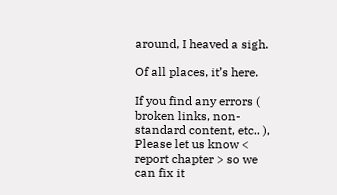around, I heaved a sigh.

Of all places, it’s here.

If you find any errors ( broken links, non-standard content, etc.. ), Please let us know < report chapter > so we can fix it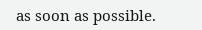as soon as possible.